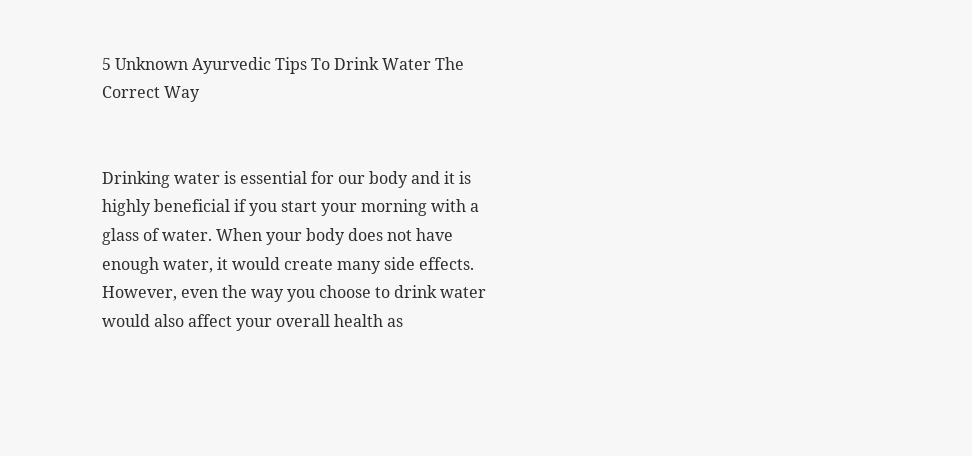5 Unknown Ayurvedic Tips To Drink Water The Correct Way


Drinking water is essential for our body and it is highly beneficial if you start your morning with a glass of water. When your body does not have enough water, it would create many side effects. However, even the way you choose to drink water would also affect your overall health as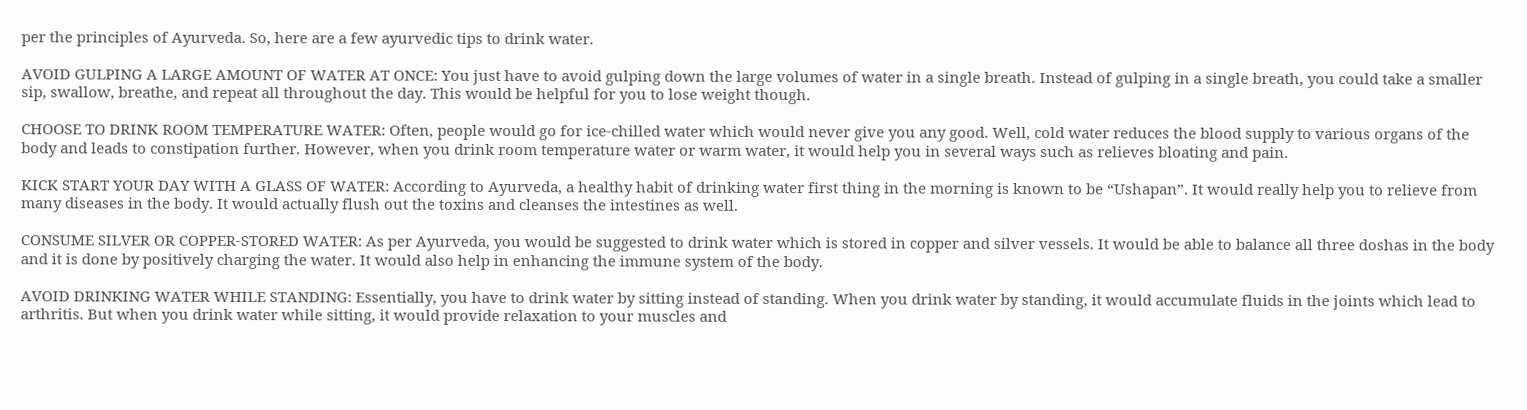per the principles of Ayurveda. So, here are a few ayurvedic tips to drink water.

AVOID GULPING A LARGE AMOUNT OF WATER AT ONCE: You just have to avoid gulping down the large volumes of water in a single breath. Instead of gulping in a single breath, you could take a smaller sip, swallow, breathe, and repeat all throughout the day. This would be helpful for you to lose weight though.

CHOOSE TO DRINK ROOM TEMPERATURE WATER: Often, people would go for ice-chilled water which would never give you any good. Well, cold water reduces the blood supply to various organs of the body and leads to constipation further. However, when you drink room temperature water or warm water, it would help you in several ways such as relieves bloating and pain.

KICK START YOUR DAY WITH A GLASS OF WATER: According to Ayurveda, a healthy habit of drinking water first thing in the morning is known to be “Ushapan”. It would really help you to relieve from many diseases in the body. It would actually flush out the toxins and cleanses the intestines as well.

CONSUME SILVER OR COPPER-STORED WATER: As per Ayurveda, you would be suggested to drink water which is stored in copper and silver vessels. It would be able to balance all three doshas in the body and it is done by positively charging the water. It would also help in enhancing the immune system of the body.

AVOID DRINKING WATER WHILE STANDING: Essentially, you have to drink water by sitting instead of standing. When you drink water by standing, it would accumulate fluids in the joints which lead to arthritis. But when you drink water while sitting, it would provide relaxation to your muscles and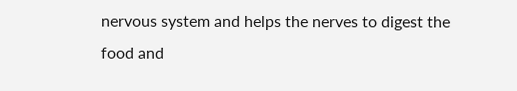nervous system and helps the nerves to digest the food and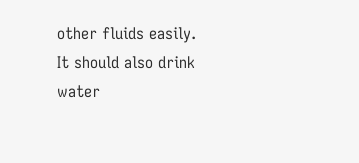other fluids easily. It should also drink water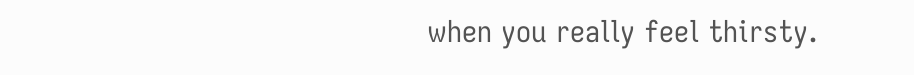when you really feel thirsty.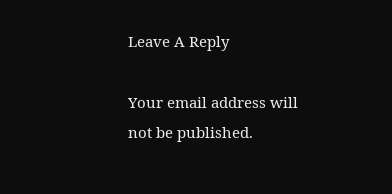Leave A Reply

Your email address will not be published.